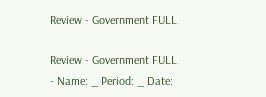Review - Government FULL

Review - Government FULL - Name: _ Period: _ Date: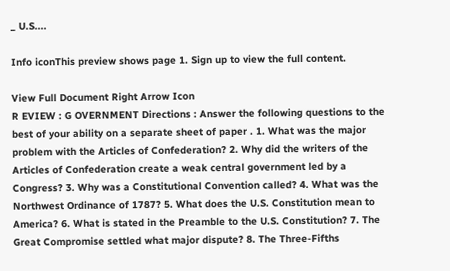_ U.S....

Info iconThis preview shows page 1. Sign up to view the full content.

View Full Document Right Arrow Icon
R EVIEW : G OVERNMENT Directions : Answer the following questions to the best of your ability on a separate sheet of paper . 1. What was the major problem with the Articles of Confederation? 2. Why did the writers of the Articles of Confederation create a weak central government led by a Congress? 3. Why was a Constitutional Convention called? 4. What was the Northwest Ordinance of 1787? 5. What does the U.S. Constitution mean to America? 6. What is stated in the Preamble to the U.S. Constitution? 7. The Great Compromise settled what major dispute? 8. The Three-Fifths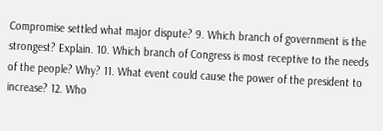Compromise settled what major dispute? 9. Which branch of government is the strongest? Explain. 10. Which branch of Congress is most receptive to the needs of the people? Why? 11. What event could cause the power of the president to increase? 12. Who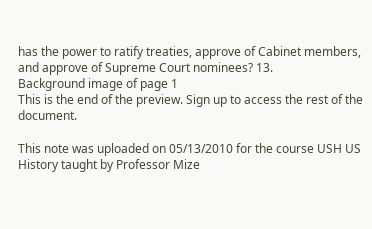has the power to ratify treaties, approve of Cabinet members, and approve of Supreme Court nominees? 13.
Background image of page 1
This is the end of the preview. Sign up to access the rest of the document.

This note was uploaded on 05/13/2010 for the course USH US History taught by Professor Mize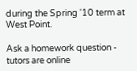during the Spring '10 term at West Point.

Ask a homework question - tutors are online